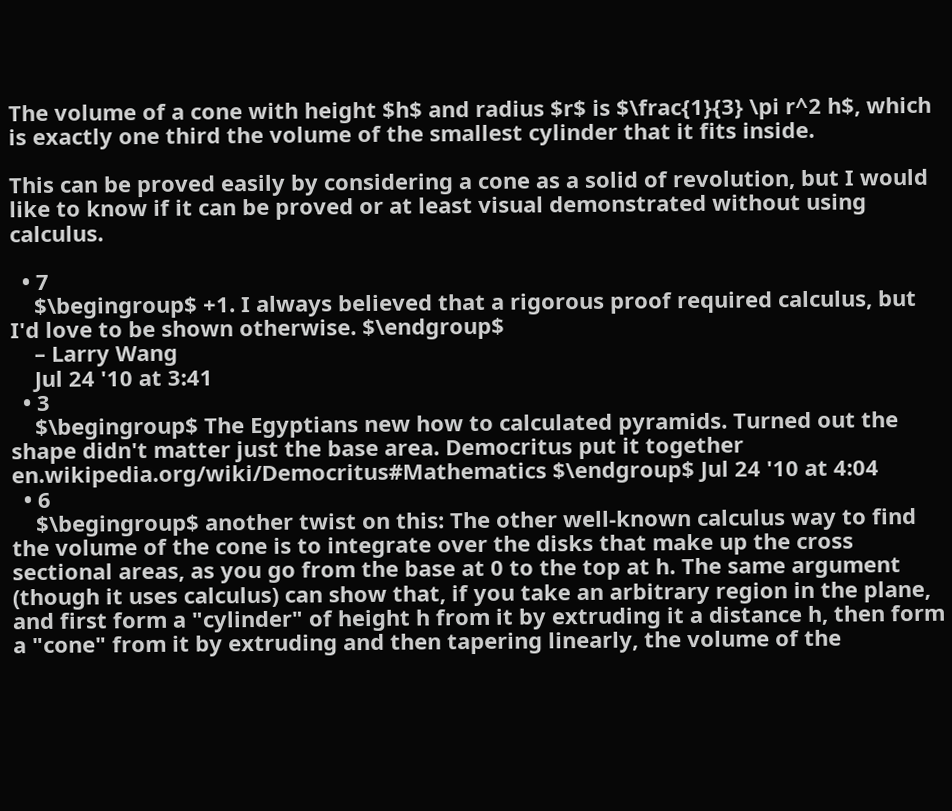The volume of a cone with height $h$ and radius $r$ is $\frac{1}{3} \pi r^2 h$, which is exactly one third the volume of the smallest cylinder that it fits inside.

This can be proved easily by considering a cone as a solid of revolution, but I would like to know if it can be proved or at least visual demonstrated without using calculus.

  • 7
    $\begingroup$ +1. I always believed that a rigorous proof required calculus, but I'd love to be shown otherwise. $\endgroup$
    – Larry Wang
    Jul 24 '10 at 3:41
  • 3
    $\begingroup$ The Egyptians new how to calculated pyramids. Turned out the shape didn't matter just the base area. Democritus put it together en.wikipedia.org/wiki/Democritus#Mathematics $\endgroup$ Jul 24 '10 at 4:04
  • 6
    $\begingroup$ another twist on this: The other well-known calculus way to find the volume of the cone is to integrate over the disks that make up the cross sectional areas, as you go from the base at 0 to the top at h. The same argument (though it uses calculus) can show that, if you take an arbitrary region in the plane, and first form a "cylinder" of height h from it by extruding it a distance h, then form a "cone" from it by extruding and then tapering linearly, the volume of the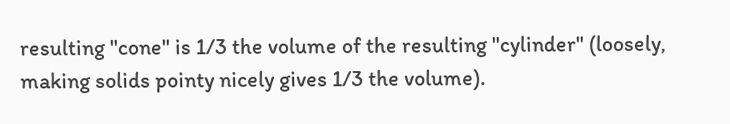resulting "cone" is 1/3 the volume of the resulting "cylinder" (loosely, making solids pointy nicely gives 1/3 the volume).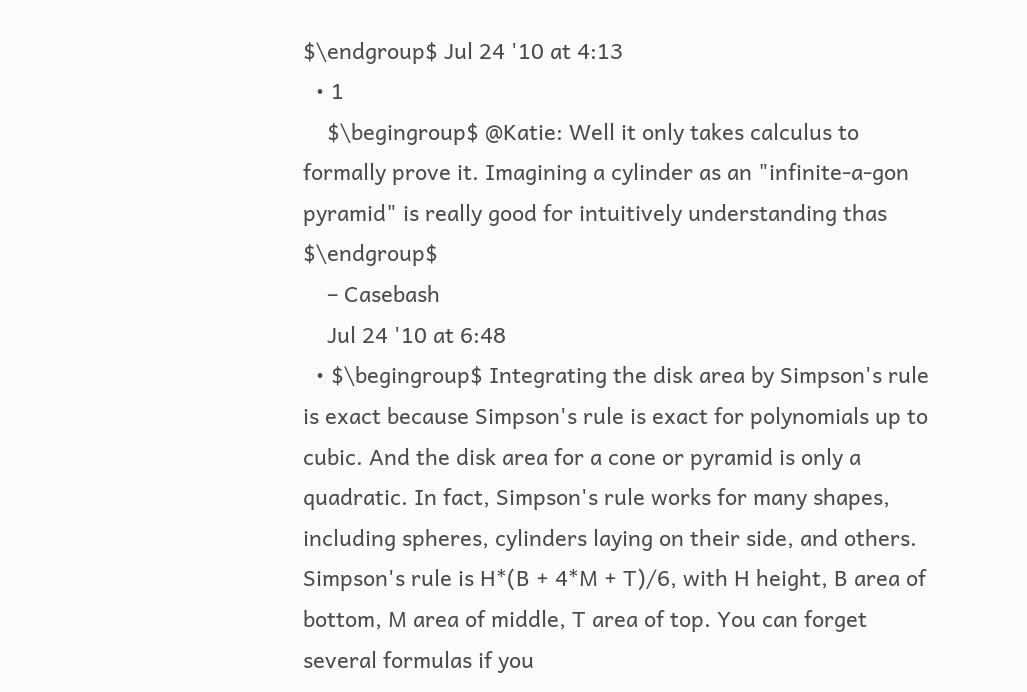$\endgroup$ Jul 24 '10 at 4:13
  • 1
    $\begingroup$ @Katie: Well it only takes calculus to formally prove it. Imagining a cylinder as an "infinite-a-gon pyramid" is really good for intuitively understanding thas $\endgroup$
    – Casebash
    Jul 24 '10 at 6:48
  • $\begingroup$ Integrating the disk area by Simpson's rule is exact because Simpson's rule is exact for polynomials up to cubic. And the disk area for a cone or pyramid is only a quadratic. In fact, Simpson's rule works for many shapes, including spheres, cylinders laying on their side, and others. Simpson's rule is H*(B + 4*M + T)/6, with H height, B area of bottom, M area of middle, T area of top. You can forget several formulas if you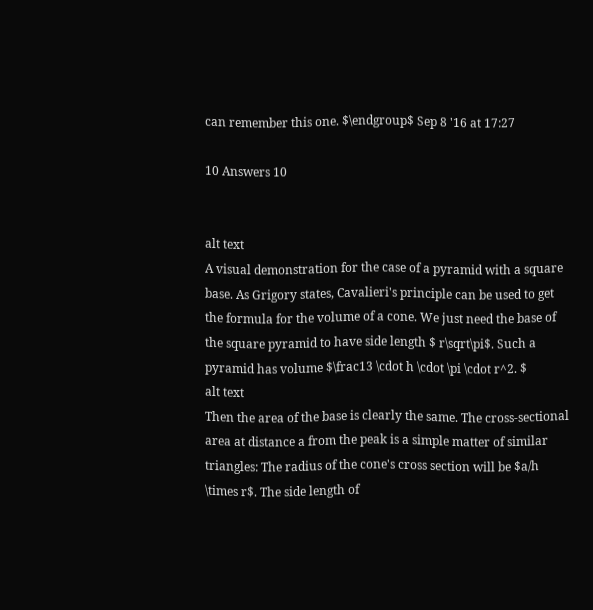can remember this one. $\endgroup$ Sep 8 '16 at 17:27

10 Answers 10


alt text
A visual demonstration for the case of a pyramid with a square base. As Grigory states, Cavalieri's principle can be used to get the formula for the volume of a cone. We just need the base of the square pyramid to have side length $ r\sqrt\pi$. Such a pyramid has volume $\frac13 \cdot h \cdot \pi \cdot r^2. $
alt text
Then the area of the base is clearly the same. The cross-sectional area at distance a from the peak is a simple matter of similar triangles: The radius of the cone's cross section will be $a/h \times r$. The side length of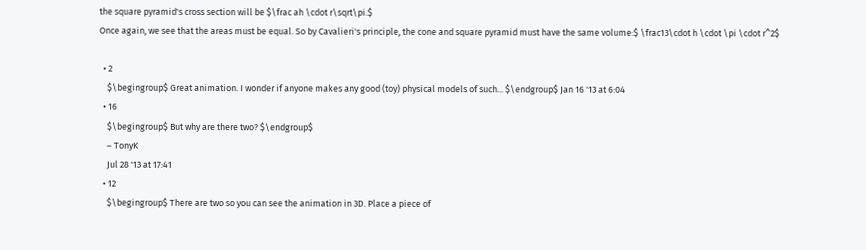the square pyramid's cross section will be $\frac ah \cdot r\sqrt\pi.$
Once again, we see that the areas must be equal. So by Cavalieri's principle, the cone and square pyramid must have the same volume:$ \frac13\cdot h \cdot \pi \cdot r^2$

  • 2
    $\begingroup$ Great animation. I wonder if anyone makes any good (toy) physical models of such... $\endgroup$ Jan 16 '13 at 6:04
  • 16
    $\begingroup$ But why are there two? $\endgroup$
    – TonyK
    Jul 28 '13 at 17:41
  • 12
    $\begingroup$ There are two so you can see the animation in 3D. Place a piece of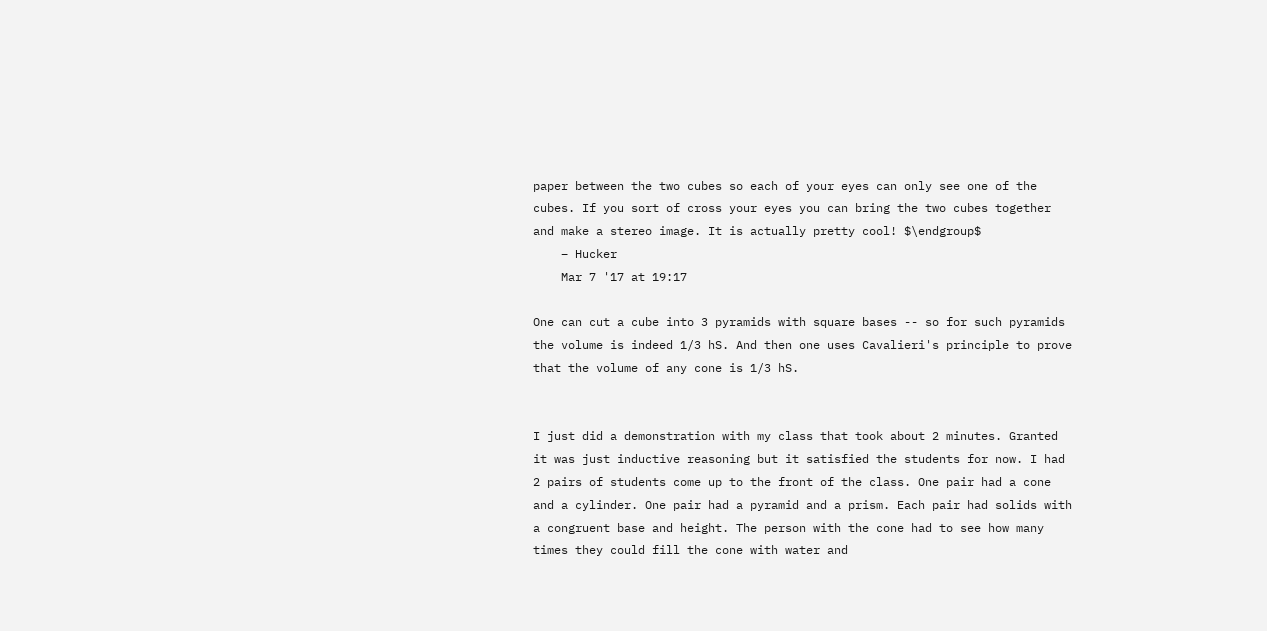paper between the two cubes so each of your eyes can only see one of the cubes. If you sort of cross your eyes you can bring the two cubes together and make a stereo image. It is actually pretty cool! $\endgroup$
    – Hucker
    Mar 7 '17 at 19:17

One can cut a cube into 3 pyramids with square bases -- so for such pyramids the volume is indeed 1/3 hS. And then one uses Cavalieri's principle to prove that the volume of any cone is 1/3 hS.


I just did a demonstration with my class that took about 2 minutes. Granted it was just inductive reasoning but it satisfied the students for now. I had 2 pairs of students come up to the front of the class. One pair had a cone and a cylinder. One pair had a pyramid and a prism. Each pair had solids with a congruent base and height. The person with the cone had to see how many times they could fill the cone with water and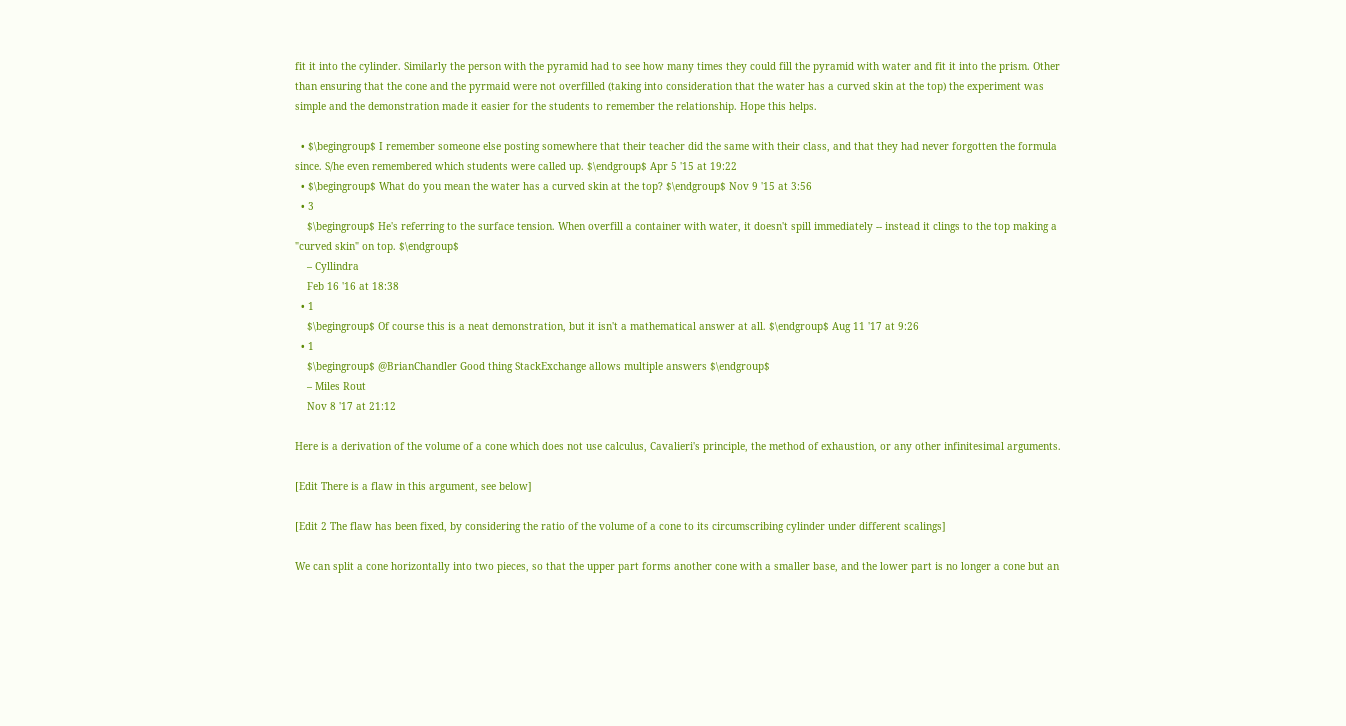fit it into the cylinder. Similarly the person with the pyramid had to see how many times they could fill the pyramid with water and fit it into the prism. Other than ensuring that the cone and the pyrmaid were not overfilled (taking into consideration that the water has a curved skin at the top) the experiment was simple and the demonstration made it easier for the students to remember the relationship. Hope this helps.

  • $\begingroup$ I remember someone else posting somewhere that their teacher did the same with their class, and that they had never forgotten the formula since. S/he even remembered which students were called up. $\endgroup$ Apr 5 '15 at 19:22
  • $\begingroup$ What do you mean the water has a curved skin at the top? $\endgroup$ Nov 9 '15 at 3:56
  • 3
    $\begingroup$ He's referring to the surface tension. When overfill a container with water, it doesn't spill immediately -- instead it clings to the top making a "curved skin" on top. $\endgroup$
    – Cyllindra
    Feb 16 '16 at 18:38
  • 1
    $\begingroup$ Of course this is a neat demonstration, but it isn't a mathematical answer at all. $\endgroup$ Aug 11 '17 at 9:26
  • 1
    $\begingroup$ @BrianChandler Good thing StackExchange allows multiple answers $\endgroup$
    – Miles Rout
    Nov 8 '17 at 21:12

Here is a derivation of the volume of a cone which does not use calculus, Cavalieri's principle, the method of exhaustion, or any other infinitesimal arguments.

[Edit There is a flaw in this argument, see below]

[Edit 2 The flaw has been fixed, by considering the ratio of the volume of a cone to its circumscribing cylinder under different scalings]

We can split a cone horizontally into two pieces, so that the upper part forms another cone with a smaller base, and the lower part is no longer a cone but an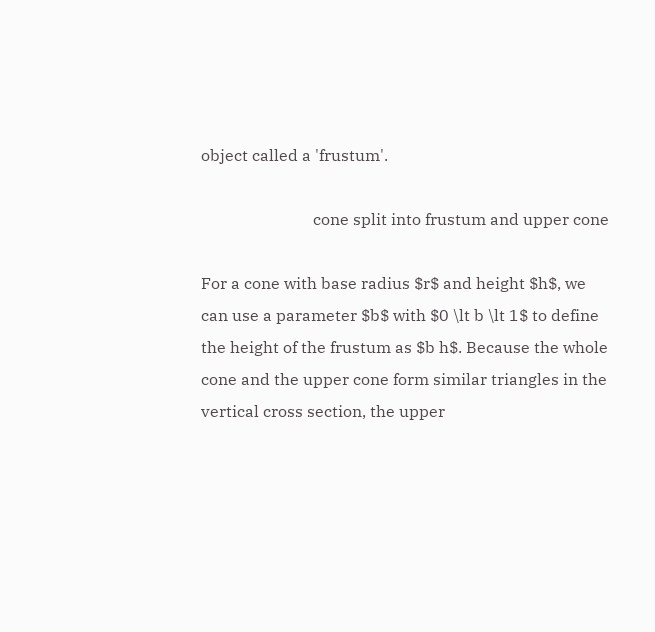object called a 'frustum'.

                            cone split into frustum and upper cone

For a cone with base radius $r$ and height $h$, we can use a parameter $b$ with $0 \lt b \lt 1$ to define the height of the frustum as $b h$. Because the whole cone and the upper cone form similar triangles in the vertical cross section, the upper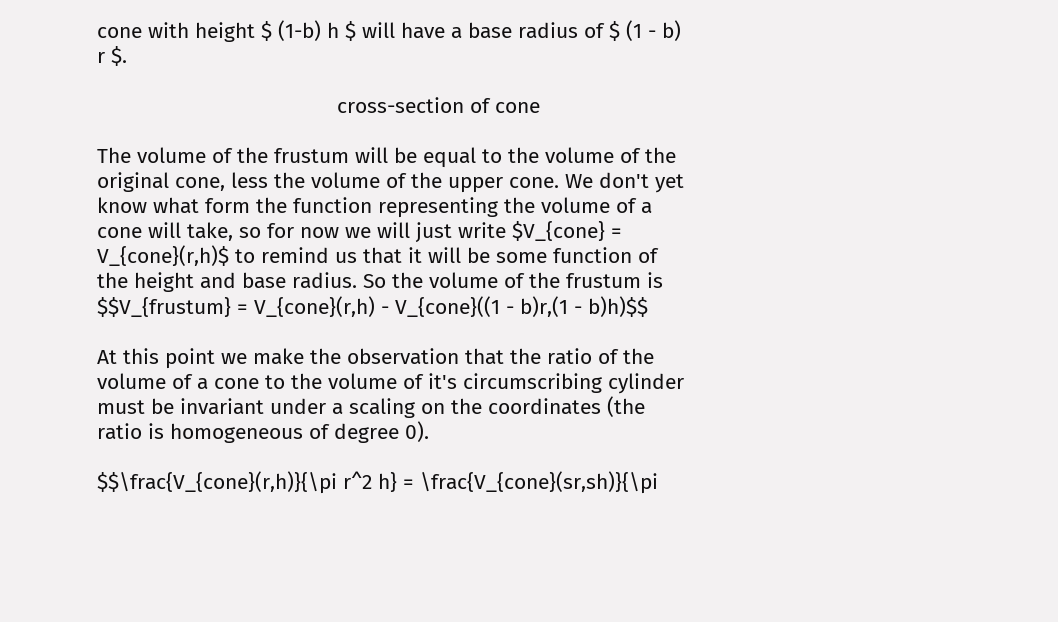cone with height $ (1-b) h $ will have a base radius of $ (1 - b) r $.

                                        cross-section of cone

The volume of the frustum will be equal to the volume of the original cone, less the volume of the upper cone. We don't yet know what form the function representing the volume of a cone will take, so for now we will just write $V_{cone} = V_{cone}(r,h)$ to remind us that it will be some function of the height and base radius. So the volume of the frustum is $$V_{frustum} = V_{cone}(r,h) - V_{cone}((1 - b)r,(1 - b)h)$$

At this point we make the observation that the ratio of the volume of a cone to the volume of it's circumscribing cylinder must be invariant under a scaling on the coordinates (the ratio is homogeneous of degree 0).

$$\frac{V_{cone}(r,h)}{\pi r^2 h} = \frac{V_{cone}(sr,sh)}{\pi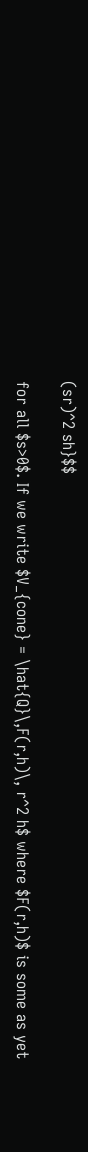(sr)^2 sh}$$

for all $s>0$. If we write $V_{cone} = \hat{Q}\,F(r,h)\, r^2 h$ where $F(r,h)$ is some as yet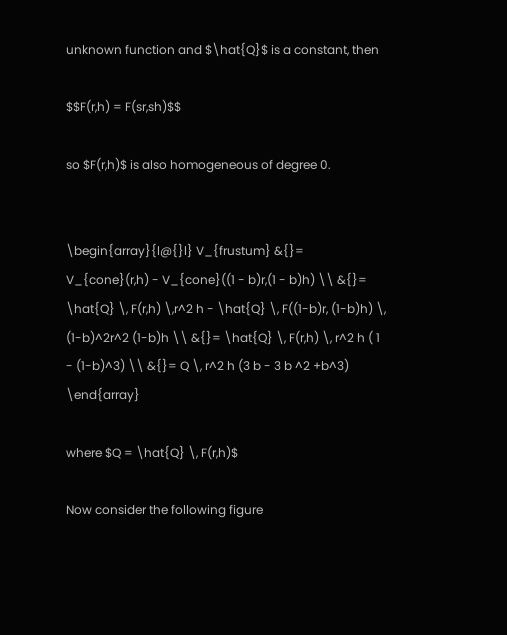unknown function and $\hat{Q}$ is a constant, then

$$F(r,h) = F(sr,sh)$$

so $F(r,h)$ is also homogeneous of degree 0.


\begin{array}{l@{}l} V_{frustum} &{}= V_{cone}(r,h) - V_{cone}((1 - b)r,(1 - b)h) \\ &{}= \hat{Q} \, F(r,h) \,r^2 h - \hat{Q} \, F((1-b)r, (1-b)h) \, (1-b)^2r^2 (1-b)h \\ &{}= \hat{Q} \, F(r,h) \, r^2 h ( 1 - (1-b)^3) \\ &{}= Q \, r^2 h (3 b - 3 b ^2 +b^3) \end{array}

where $Q = \hat{Q} \, F(r,h)$

Now consider the following figure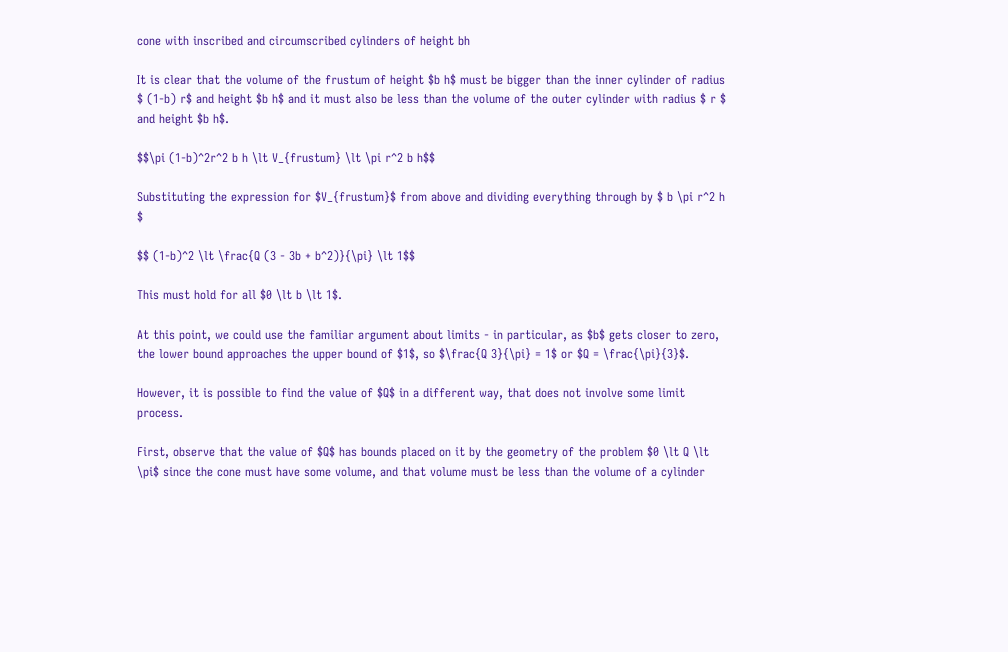cone with inscribed and circumscribed cylinders of height bh

It is clear that the volume of the frustum of height $b h$ must be bigger than the inner cylinder of radius $ (1-b) r$ and height $b h$ and it must also be less than the volume of the outer cylinder with radius $ r $ and height $b h$.

$$\pi (1-b)^2r^2 b h \lt V_{frustum} \lt \pi r^2 b h$$

Substituting the expression for $V_{frustum}$ from above and dividing everything through by $ b \pi r^2 h $

$$ (1-b)^2 \lt \frac{Q (3 - 3b + b^2)}{\pi} \lt 1$$

This must hold for all $0 \lt b \lt 1$.

At this point, we could use the familiar argument about limits - in particular, as $b$ gets closer to zero, the lower bound approaches the upper bound of $1$, so $\frac{Q 3}{\pi} = 1$ or $Q = \frac{\pi}{3}$.

However, it is possible to find the value of $Q$ in a different way, that does not involve some limit process.

First, observe that the value of $Q$ has bounds placed on it by the geometry of the problem $0 \lt Q \lt \pi$ since the cone must have some volume, and that volume must be less than the volume of a cylinder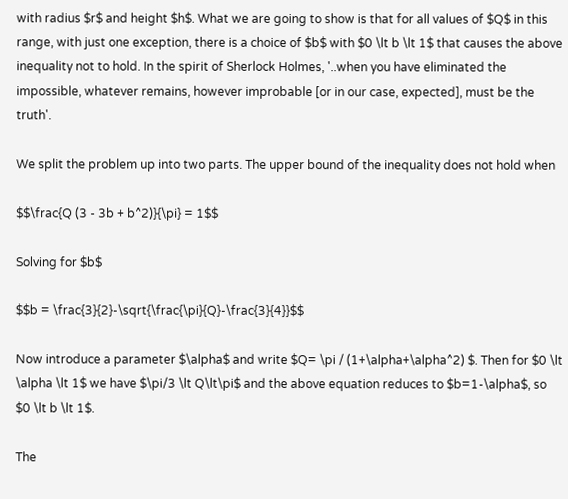with radius $r$ and height $h$. What we are going to show is that for all values of $Q$ in this range, with just one exception, there is a choice of $b$ with $0 \lt b \lt 1$ that causes the above inequality not to hold. In the spirit of Sherlock Holmes, '..when you have eliminated the impossible, whatever remains, however improbable [or in our case, expected], must be the truth'.

We split the problem up into two parts. The upper bound of the inequality does not hold when

$$\frac{Q (3 - 3b + b^2)}{\pi} = 1$$

Solving for $b$

$$b = \frac{3}{2}-\sqrt{\frac{\pi}{Q}-\frac{3}{4}}$$

Now introduce a parameter $\alpha$ and write $Q= \pi / (1+\alpha+\alpha^2) $. Then for $0 \lt \alpha \lt 1$ we have $\pi/3 \lt Q\lt\pi$ and the above equation reduces to $b=1-\alpha$, so $0 \lt b \lt 1$.

The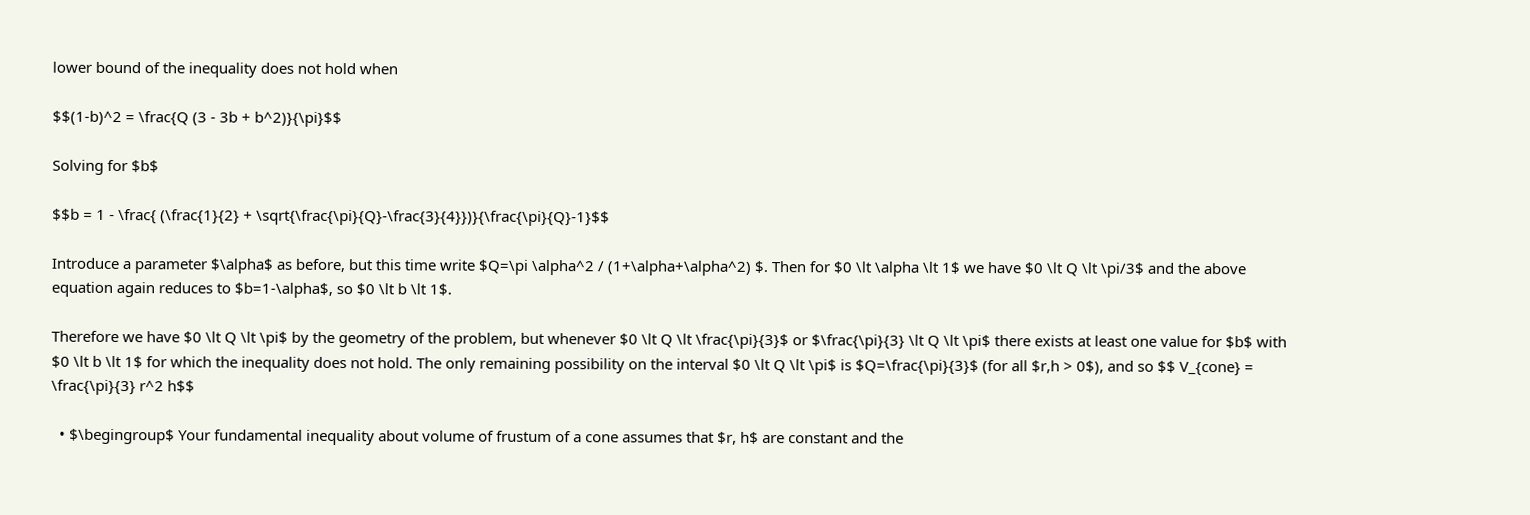lower bound of the inequality does not hold when

$$(1-b)^2 = \frac{Q (3 - 3b + b^2)}{\pi}$$

Solving for $b$

$$b = 1 - \frac{ (\frac{1}{2} + \sqrt{\frac{\pi}{Q}-\frac{3}{4}})}{\frac{\pi}{Q}-1}$$

Introduce a parameter $\alpha$ as before, but this time write $Q=\pi \alpha^2 / (1+\alpha+\alpha^2) $. Then for $0 \lt \alpha \lt 1$ we have $0 \lt Q \lt \pi/3$ and the above equation again reduces to $b=1-\alpha$, so $0 \lt b \lt 1$.

Therefore we have $0 \lt Q \lt \pi$ by the geometry of the problem, but whenever $0 \lt Q \lt \frac{\pi}{3}$ or $\frac{\pi}{3} \lt Q \lt \pi$ there exists at least one value for $b$ with $0 \lt b \lt 1$ for which the inequality does not hold. The only remaining possibility on the interval $0 \lt Q \lt \pi$ is $Q=\frac{\pi}{3}$ (for all $r,h > 0$), and so $$ V_{cone} = \frac{\pi}{3} r^2 h$$

  • $\begingroup$ Your fundamental inequality about volume of frustum of a cone assumes that $r, h$ are constant and the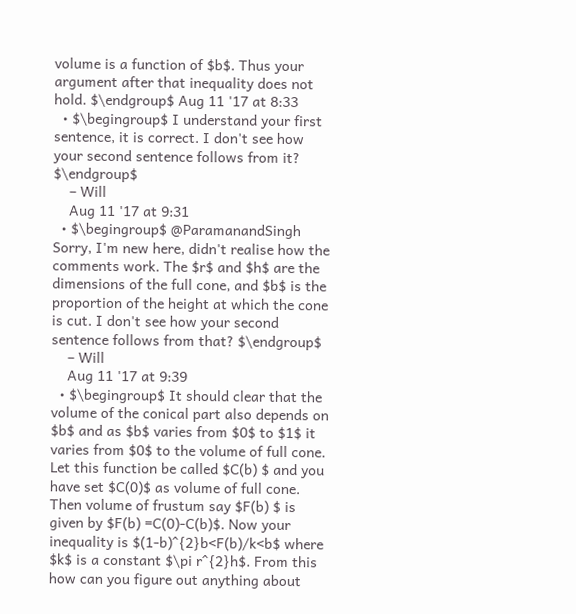volume is a function of $b$. Thus your argument after that inequality does not hold. $\endgroup$ Aug 11 '17 at 8:33
  • $\begingroup$ I understand your first sentence, it is correct. I don't see how your second sentence follows from it? $\endgroup$
    – Will
    Aug 11 '17 at 9:31
  • $\begingroup$ @ParamanandSingh Sorry, I'm new here, didn't realise how the comments work. The $r$ and $h$ are the dimensions of the full cone, and $b$ is the proportion of the height at which the cone is cut. I don't see how your second sentence follows from that? $\endgroup$
    – Will
    Aug 11 '17 at 9:39
  • $\begingroup$ It should clear that the volume of the conical part also depends on $b$ and as $b$ varies from $0$ to $1$ it varies from $0$ to the volume of full cone. Let this function be called $C(b) $ and you have set $C(0)$ as volume of full cone. Then volume of frustum say $F(b) $ is given by $F(b) =C(0)-C(b)$. Now your inequality is $(1-b)^{2}b<F(b)/k<b$ where $k$ is a constant $\pi r^{2}h$. From this how can you figure out anything about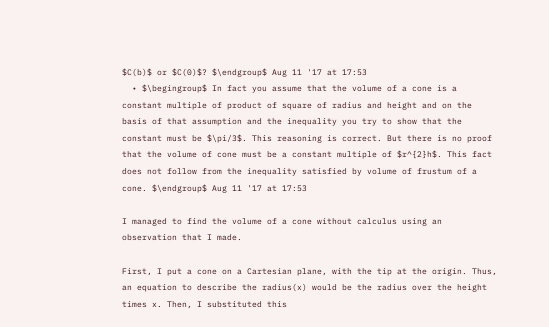$C(b)$ or $C(0)$? $\endgroup$ Aug 11 '17 at 17:53
  • $\begingroup$ In fact you assume that the volume of a cone is a constant multiple of product of square of radius and height and on the basis of that assumption and the inequality you try to show that the constant must be $\pi/3$. This reasoning is correct. But there is no proof that the volume of cone must be a constant multiple of $r^{2}h$. This fact does not follow from the inequality satisfied by volume of frustum of a cone. $\endgroup$ Aug 11 '17 at 17:53

I managed to find the volume of a cone without calculus using an observation that I made.

First, I put a cone on a Cartesian plane, with the tip at the origin. Thus, an equation to describe the radius(x) would be the radius over the height times x. Then, I substituted this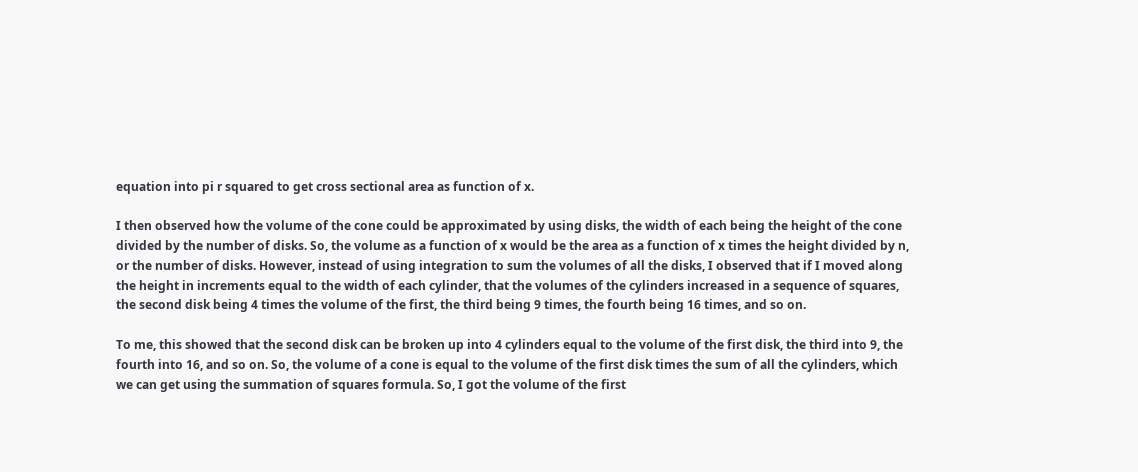equation into pi r squared to get cross sectional area as function of x.

I then observed how the volume of the cone could be approximated by using disks, the width of each being the height of the cone divided by the number of disks. So, the volume as a function of x would be the area as a function of x times the height divided by n, or the number of disks. However, instead of using integration to sum the volumes of all the disks, I observed that if I moved along the height in increments equal to the width of each cylinder, that the volumes of the cylinders increased in a sequence of squares, the second disk being 4 times the volume of the first, the third being 9 times, the fourth being 16 times, and so on.

To me, this showed that the second disk can be broken up into 4 cylinders equal to the volume of the first disk, the third into 9, the fourth into 16, and so on. So, the volume of a cone is equal to the volume of the first disk times the sum of all the cylinders, which we can get using the summation of squares formula. So, I got the volume of the first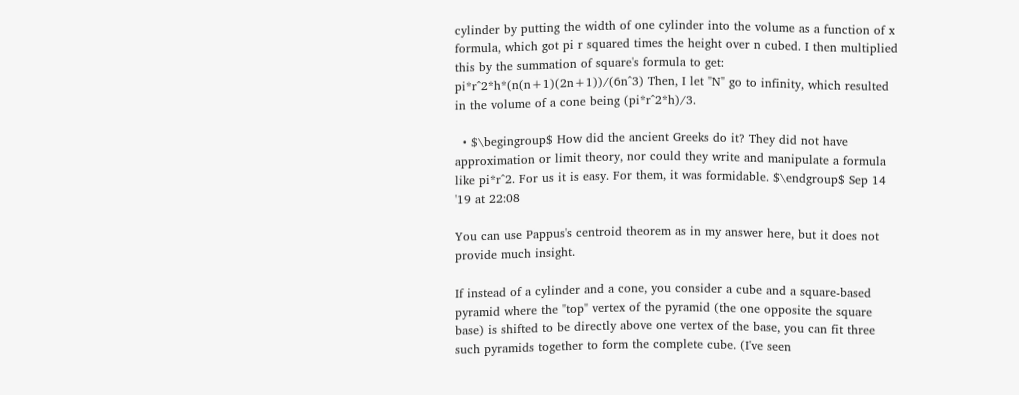cylinder by putting the width of one cylinder into the volume as a function of x formula, which got pi r squared times the height over n cubed. I then multiplied this by the summation of square's formula to get: pi*r^2*h*(n(n+1)(2n+1))/(6n^3) Then, I let "N" go to infinity, which resulted in the volume of a cone being (pi*r^2*h)/3.

  • $\begingroup$ How did the ancient Greeks do it? They did not have approximation or limit theory, nor could they write and manipulate a formula like pi*r^2. For us it is easy. For them, it was formidable. $\endgroup$ Sep 14 '19 at 22:08

You can use Pappus's centroid theorem as in my answer here, but it does not provide much insight.

If instead of a cylinder and a cone, you consider a cube and a square-based pyramid where the "top" vertex of the pyramid (the one opposite the square base) is shifted to be directly above one vertex of the base, you can fit three such pyramids together to form the complete cube. (I've seen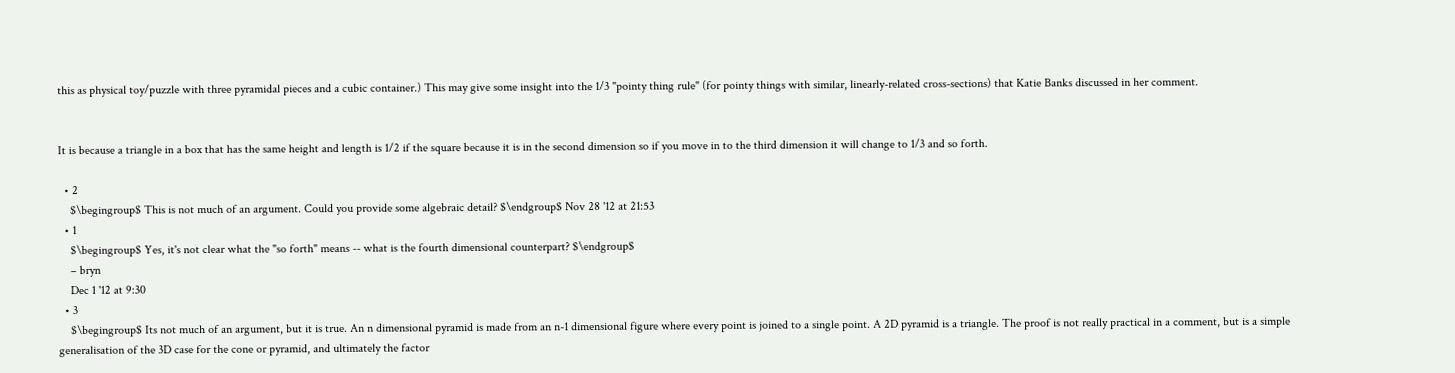this as physical toy/puzzle with three pyramidal pieces and a cubic container.) This may give some insight into the 1/3 "pointy thing rule" (for pointy things with similar, linearly-related cross-sections) that Katie Banks discussed in her comment.


It is because a triangle in a box that has the same height and length is 1/2 if the square because it is in the second dimension so if you move in to the third dimension it will change to 1/3 and so forth.

  • 2
    $\begingroup$ This is not much of an argument. Could you provide some algebraic detail? $\endgroup$ Nov 28 '12 at 21:53
  • 1
    $\begingroup$ Yes, it's not clear what the "so forth" means -- what is the fourth dimensional counterpart? $\endgroup$
    – bryn
    Dec 1 '12 at 9:30
  • 3
    $\begingroup$ Its not much of an argument, but it is true. An n dimensional pyramid is made from an n-1 dimensional figure where every point is joined to a single point. A 2D pyramid is a triangle. The proof is not really practical in a comment, but is a simple generalisation of the 3D case for the cone or pyramid, and ultimately the factor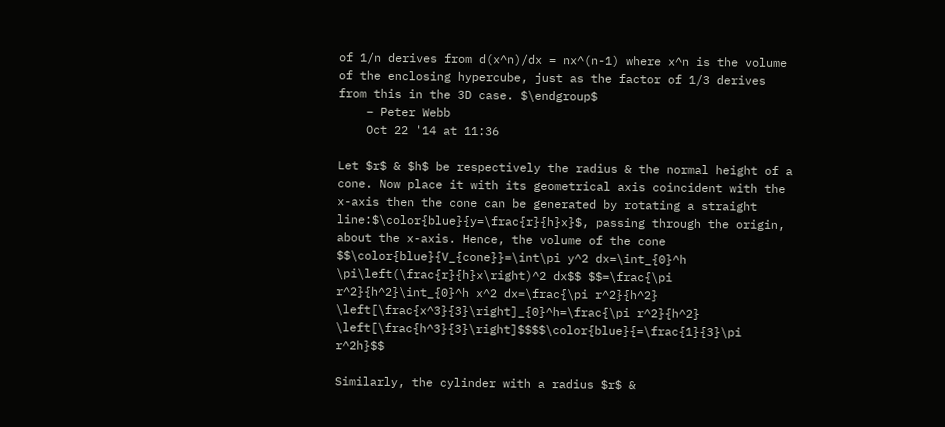of 1/n derives from d(x^n)/dx = nx^(n-1) where x^n is the volume of the enclosing hypercube, just as the factor of 1/3 derives from this in the 3D case. $\endgroup$
    – Peter Webb
    Oct 22 '14 at 11:36

Let $r$ & $h$ be respectively the radius & the normal height of a cone. Now place it with its geometrical axis coincident with the x-axis then the cone can be generated by rotating a straight line:$\color{blue}{y=\frac{r}{h}x}$, passing through the origin, about the x-axis. Hence, the volume of the cone $$\color{blue}{V_{cone}}=\int\pi y^2 dx=\int_{0}^h \pi\left(\frac{r}{h}x\right)^2 dx$$ $$=\frac{\pi r^2}{h^2}\int_{0}^h x^2 dx=\frac{\pi r^2}{h^2} \left[\frac{x^3}{3}\right]_{0}^h=\frac{\pi r^2}{h^2} \left[\frac{h^3}{3}\right]$$$$\color{blue}{=\frac{1}{3}\pi r^2h}$$

Similarly, the cylinder with a radius $r$ &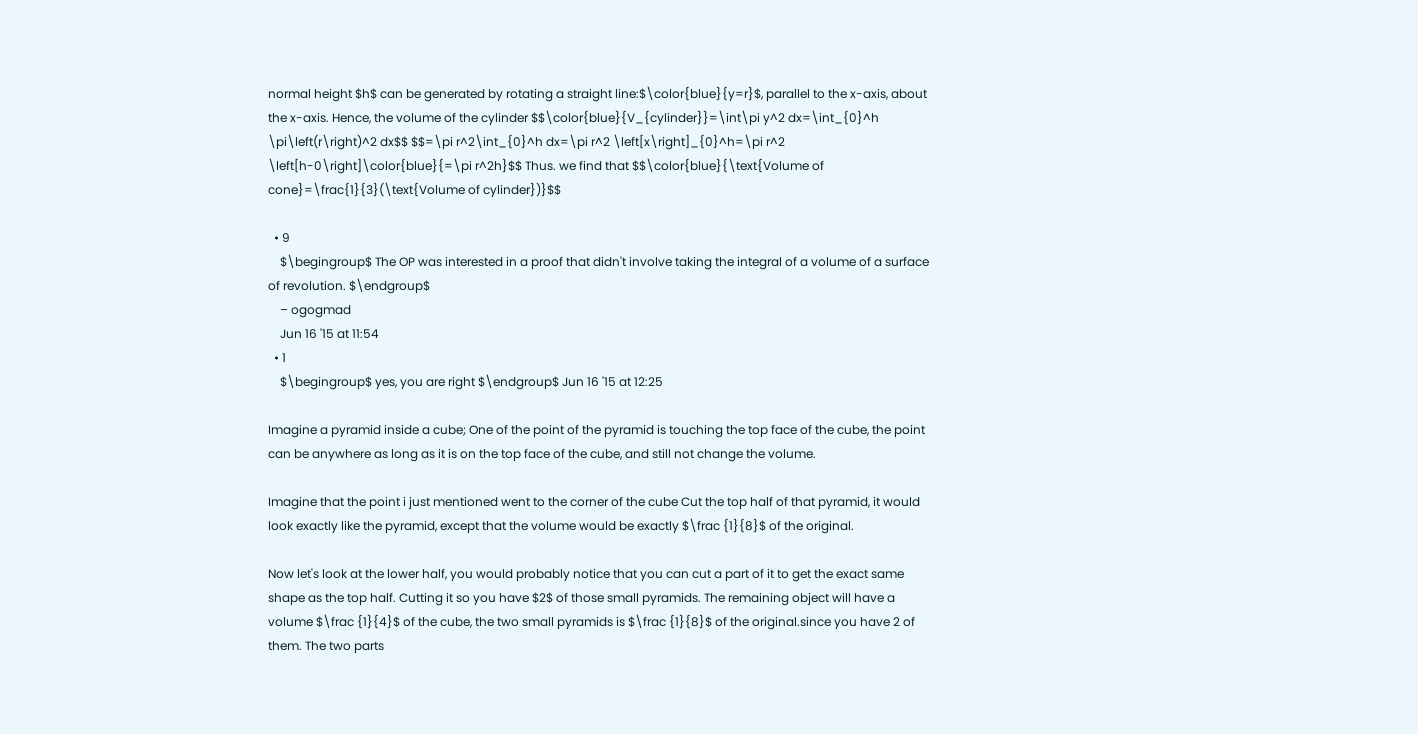normal height $h$ can be generated by rotating a straight line:$\color{blue}{y=r}$, parallel to the x-axis, about the x-axis. Hence, the volume of the cylinder $$\color{blue}{V_{cylinder}}=\int\pi y^2 dx=\int_{0}^h \pi\left(r\right)^2 dx$$ $$=\pi r^2\int_{0}^h dx=\pi r^2 \left[x\right]_{0}^h=\pi r^2 \left[h-0\right]\color{blue}{=\pi r^2h}$$ Thus. we find that $$\color{blue}{\text{Volume of cone}=\frac{1}{3}(\text{Volume of cylinder})}$$

  • 9
    $\begingroup$ The OP was interested in a proof that didn't involve taking the integral of a volume of a surface of revolution. $\endgroup$
    – ogogmad
    Jun 16 '15 at 11:54
  • 1
    $\begingroup$ yes, you are right $\endgroup$ Jun 16 '15 at 12:25

Imagine a pyramid inside a cube; One of the point of the pyramid is touching the top face of the cube, the point can be anywhere as long as it is on the top face of the cube, and still not change the volume.

Imagine that the point i just mentioned went to the corner of the cube Cut the top half of that pyramid, it would look exactly like the pyramid, except that the volume would be exactly $\frac {1}{8}$ of the original.

Now let's look at the lower half, you would probably notice that you can cut a part of it to get the exact same shape as the top half. Cutting it so you have $2$ of those small pyramids. The remaining object will have a volume $\frac {1}{4}$ of the cube, the two small pyramids is $\frac {1}{8}$ of the original.since you have 2 of them. The two parts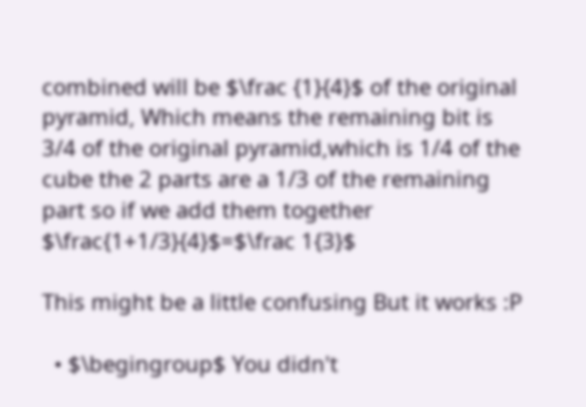combined will be $\frac {1}{4}$ of the original pyramid, Which means the remaining bit is 3/4 of the original pyramid,which is 1/4 of the cube the 2 parts are a 1/3 of the remaining part so if we add them together $\frac{1+1/3}{4}$=$\frac 1{3}$

This might be a little confusing But it works :P

  • $\begingroup$ You didn't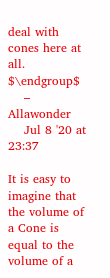deal with cones here at all. $\endgroup$
    – Allawonder
    Jul 8 '20 at 23:37

It is easy to imagine that the volume of a Cone is equal to the volume of a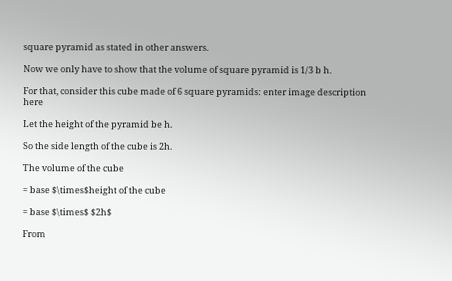square pyramid as stated in other answers.

Now we only have to show that the volume of square pyramid is 1/3 b h.

For that, consider this cube made of 6 square pyramids: enter image description here

Let the height of the pyramid be h.

So the side length of the cube is 2h.

The volume of the cube

= base $\times$height of the cube

= base $\times$ $2h$

From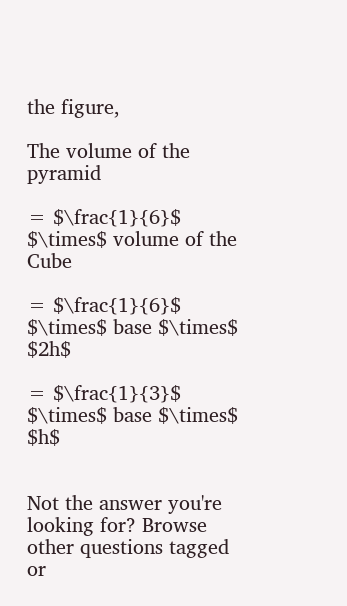the figure,

The volume of the pyramid

= $\frac{1}{6}$ $\times$ volume of the Cube

= $\frac{1}{6}$ $\times$ base $\times$ $2h$

= $\frac{1}{3}$ $\times$ base $\times$ $h$


Not the answer you're looking for? Browse other questions tagged or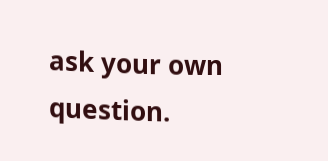ask your own question.